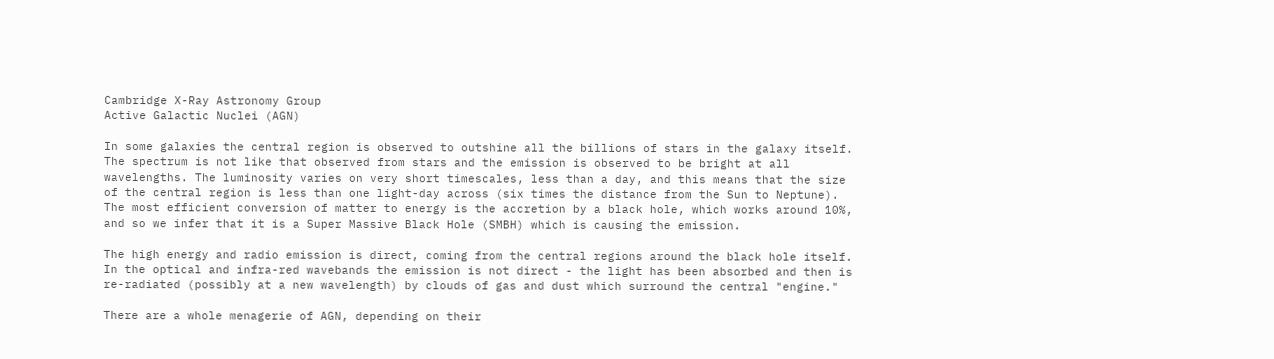Cambridge X-Ray Astronomy Group
Active Galactic Nuclei (AGN)

In some galaxies the central region is observed to outshine all the billions of stars in the galaxy itself. The spectrum is not like that observed from stars and the emission is observed to be bright at all wavelengths. The luminosity varies on very short timescales, less than a day, and this means that the size of the central region is less than one light-day across (six times the distance from the Sun to Neptune). The most efficient conversion of matter to energy is the accretion by a black hole, which works around 10%, and so we infer that it is a Super Massive Black Hole (SMBH) which is causing the emission.

The high energy and radio emission is direct, coming from the central regions around the black hole itself. In the optical and infra-red wavebands the emission is not direct - the light has been absorbed and then is re-radiated (possibly at a new wavelength) by clouds of gas and dust which surround the central "engine."

There are a whole menagerie of AGN, depending on their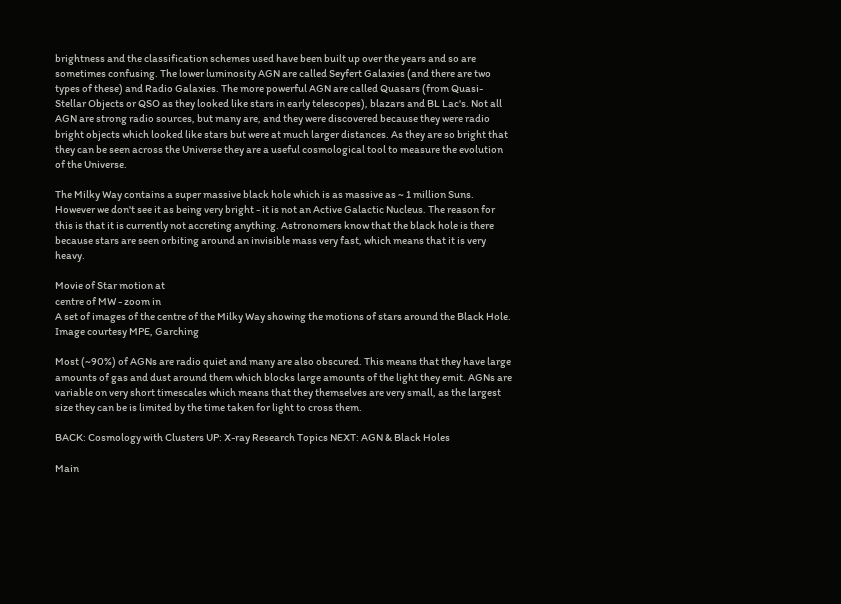brightness and the classification schemes used have been built up over the years and so are sometimes confusing. The lower luminosity AGN are called Seyfert Galaxies (and there are two types of these) and Radio Galaxies. The more powerful AGN are called Quasars (from Quasi-Stellar Objects or QSO as they looked like stars in early telescopes), blazars and BL Lac's. Not all AGN are strong radio sources, but many are, and they were discovered because they were radio bright objects which looked like stars but were at much larger distances. As they are so bright that they can be seen across the Universe they are a useful cosmological tool to measure the evolution of the Universe.

The Milky Way contains a super massive black hole which is as massive as ~ 1 million Suns. However we don't see it as being very bright - it is not an Active Galactic Nucleus. The reason for this is that it is currently not accreting anything. Astronomers know that the black hole is there because stars are seen orbiting around an invisible mass very fast, which means that it is very heavy.

Movie of Star motion at
centre of MW - zoom in
A set of images of the centre of the Milky Way showing the motions of stars around the Black Hole. Image courtesy MPE, Garching

Most (~90%) of AGNs are radio quiet and many are also obscured. This means that they have large amounts of gas and dust around them which blocks large amounts of the light they emit. AGNs are variable on very short timescales which means that they themselves are very small, as the largest size they can be is limited by the time taken for light to cross them.

BACK: Cosmology with Clusters UP: X-ray Research Topics NEXT: AGN & Black Holes

Main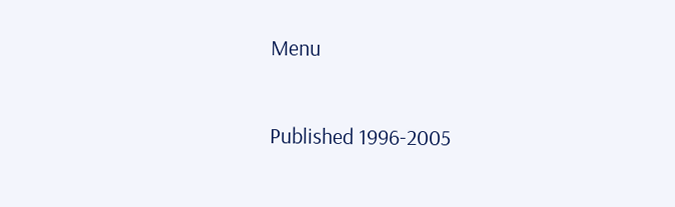Menu

Published 1996-2005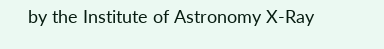by the Institute of Astronomy X-Ray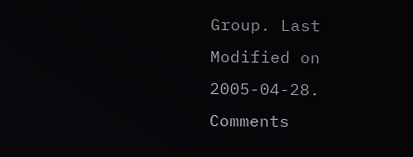Group. Last Modified on 2005-04-28. Comments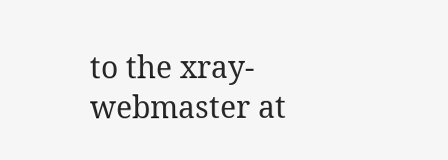to the xray-webmaster at